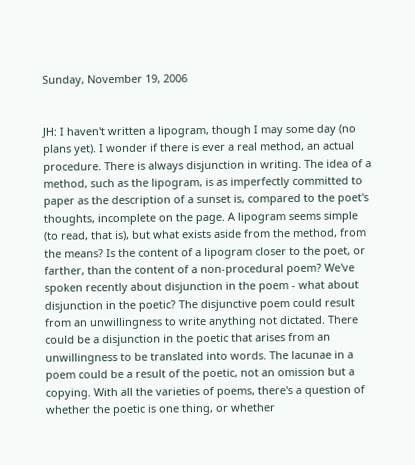Sunday, November 19, 2006


JH: I haven't written a lipogram, though I may some day (no plans yet). I wonder if there is ever a real method, an actual procedure. There is always disjunction in writing. The idea of a method, such as the lipogram, is as imperfectly committed to paper as the description of a sunset is, compared to the poet's thoughts, incomplete on the page. A lipogram seems simple (to read, that is), but what exists aside from the method, from the means? Is the content of a lipogram closer to the poet, or farther, than the content of a non-procedural poem? We've spoken recently about disjunction in the poem - what about disjunction in the poetic? The disjunctive poem could result from an unwillingness to write anything not dictated. There could be a disjunction in the poetic that arises from an unwillingness to be translated into words. The lacunae in a poem could be a result of the poetic, not an omission but a copying. With all the varieties of poems, there's a question of whether the poetic is one thing, or whether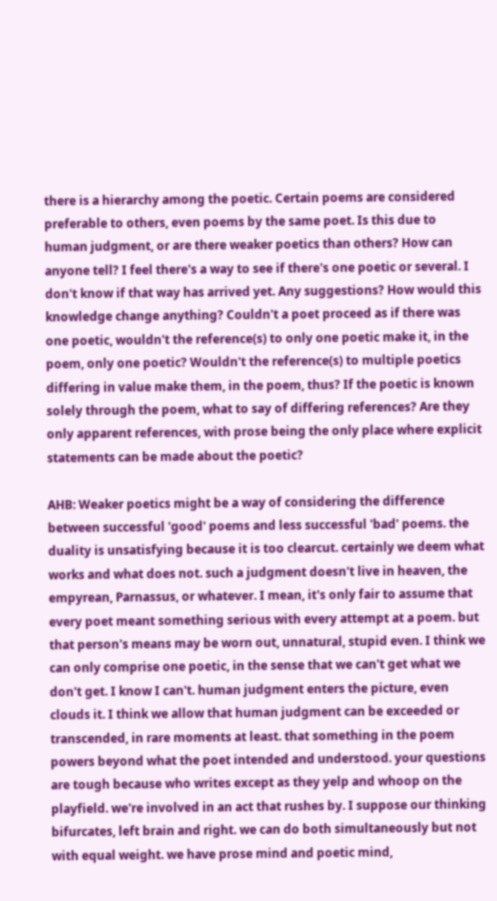there is a hierarchy among the poetic. Certain poems are considered preferable to others, even poems by the same poet. Is this due to human judgment, or are there weaker poetics than others? How can anyone tell? I feel there's a way to see if there's one poetic or several. I don't know if that way has arrived yet. Any suggestions? How would this knowledge change anything? Couldn't a poet proceed as if there was one poetic, wouldn't the reference(s) to only one poetic make it, in the poem, only one poetic? Wouldn't the reference(s) to multiple poetics differing in value make them, in the poem, thus? If the poetic is known solely through the poem, what to say of differing references? Are they only apparent references, with prose being the only place where explicit statements can be made about the poetic?

AHB: Weaker poetics might be a way of considering the difference between successful 'good' poems and less successful 'bad' poems. the duality is unsatisfying because it is too clearcut. certainly we deem what works and what does not. such a judgment doesn't live in heaven, the empyrean, Parnassus, or whatever. I mean, it's only fair to assume that every poet meant something serious with every attempt at a poem. but that person's means may be worn out, unnatural, stupid even. I think we can only comprise one poetic, in the sense that we can't get what we don't get. I know I can't. human judgment enters the picture, even clouds it. I think we allow that human judgment can be exceeded or transcended, in rare moments at least. that something in the poem powers beyond what the poet intended and understood. your questions are tough because who writes except as they yelp and whoop on the playfield. we're involved in an act that rushes by. I suppose our thinking bifurcates, left brain and right. we can do both simultaneously but not with equal weight. we have prose mind and poetic mind,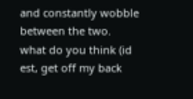and constantly wobble between the two. what do you think (id est, get off my back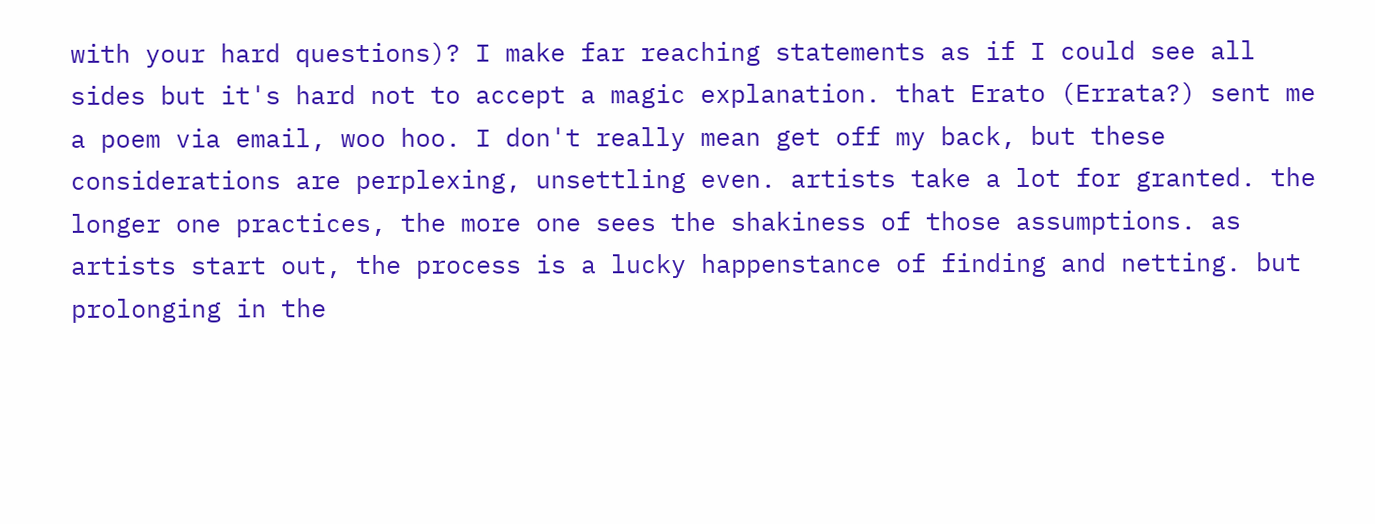with your hard questions)? I make far reaching statements as if I could see all sides but it's hard not to accept a magic explanation. that Erato (Errata?) sent me a poem via email, woo hoo. I don't really mean get off my back, but these considerations are perplexing, unsettling even. artists take a lot for granted. the longer one practices, the more one sees the shakiness of those assumptions. as artists start out, the process is a lucky happenstance of finding and netting. but prolonging in the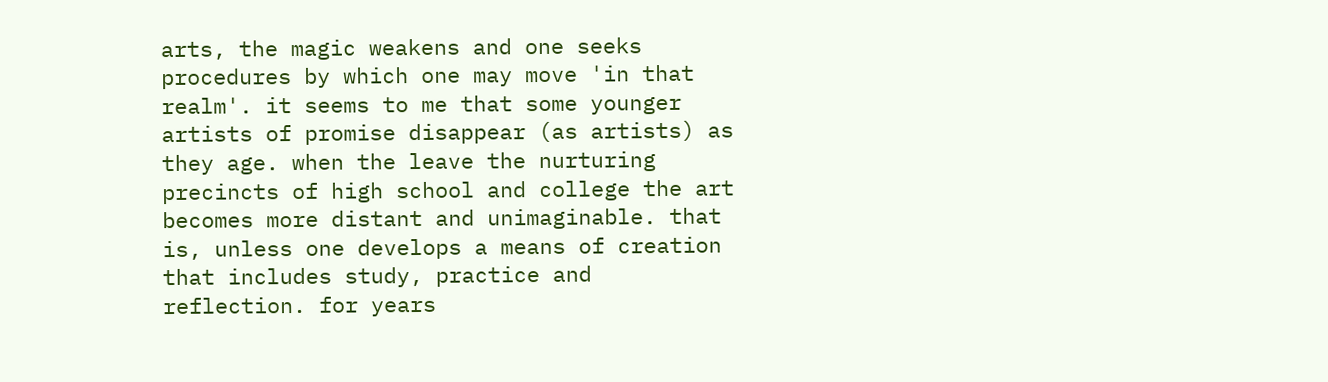arts, the magic weakens and one seeks procedures by which one may move 'in that realm'. it seems to me that some younger artists of promise disappear (as artists) as they age. when the leave the nurturing precincts of high school and college the art becomes more distant and unimaginable. that is, unless one develops a means of creation that includes study, practice and reflection. for years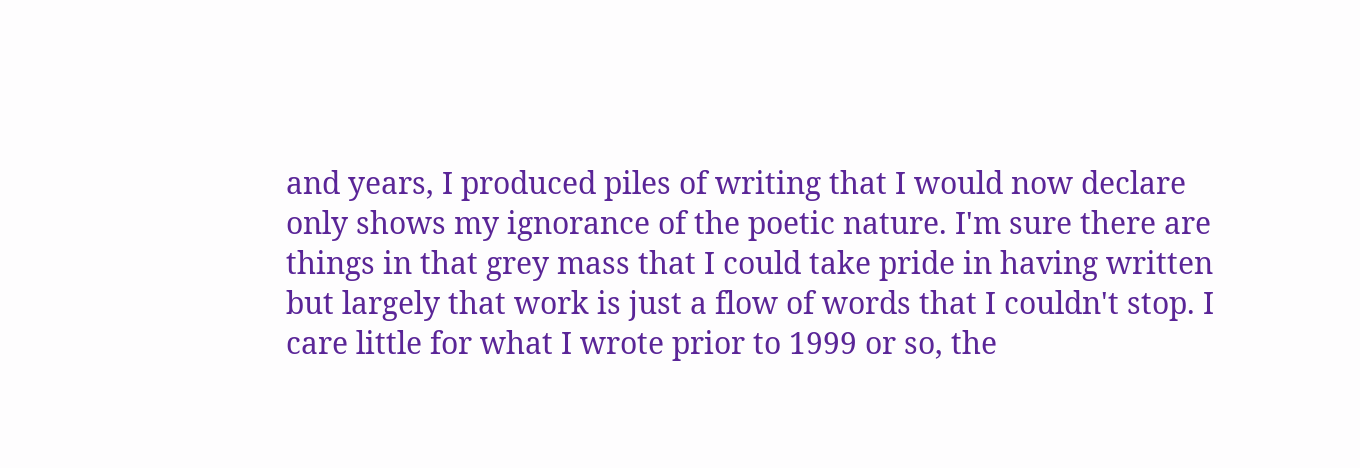and years, I produced piles of writing that I would now declare only shows my ignorance of the poetic nature. I'm sure there are things in that grey mass that I could take pride in having written but largely that work is just a flow of words that I couldn't stop. I care little for what I wrote prior to 1999 or so, the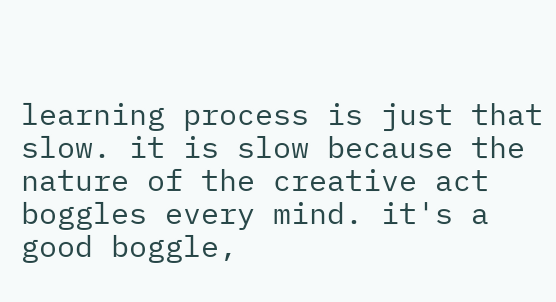learning process is just that slow. it is slow because the nature of the creative act boggles every mind. it's a good boggle,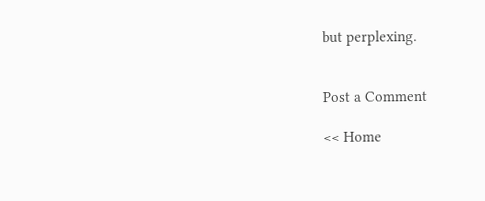but perplexing.


Post a Comment

<< Home